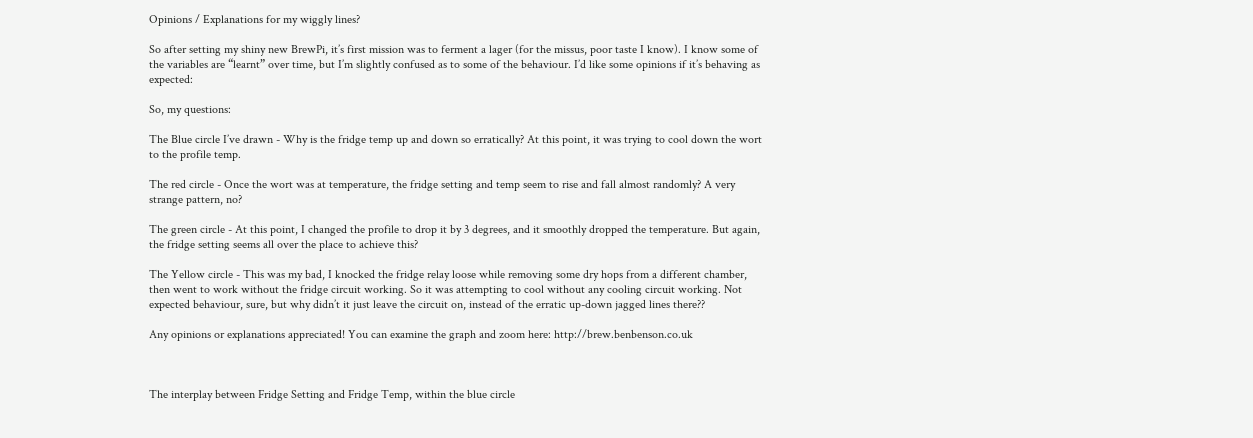Opinions / Explanations for my wiggly lines?

So after setting my shiny new BrewPi, it’s first mission was to ferment a lager (for the missus, poor taste I know). I know some of the variables are “learnt” over time, but I’m slightly confused as to some of the behaviour. I’d like some opinions if it’s behaving as expected:

So, my questions:

The Blue circle I’ve drawn - Why is the fridge temp up and down so erratically? At this point, it was trying to cool down the wort to the profile temp.

The red circle - Once the wort was at temperature, the fridge setting and temp seem to rise and fall almost randomly? A very strange pattern, no?

The green circle - At this point, I changed the profile to drop it by 3 degrees, and it smoothly dropped the temperature. But again, the fridge setting seems all over the place to achieve this?

The Yellow circle - This was my bad, I knocked the fridge relay loose while removing some dry hops from a different chamber, then went to work without the fridge circuit working. So it was attempting to cool without any cooling circuit working. Not expected behaviour, sure, but why didn’t it just leave the circuit on, instead of the erratic up-down jagged lines there??

Any opinions or explanations appreciated! You can examine the graph and zoom here: http://brew.benbenson.co.uk



The interplay between Fridge Setting and Fridge Temp, within the blue circle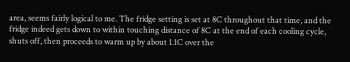area, seems fairly logical to me. The fridge setting is set at 8C throughout that time, and the fridge indeed gets down to within touching distance of 8C at the end of each cooling cycle, shuts off, then proceeds to warm up by about 1.1C over the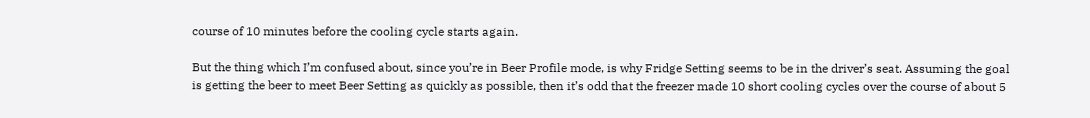course of 10 minutes before the cooling cycle starts again.

But the thing which I’m confused about, since you’re in Beer Profile mode, is why Fridge Setting seems to be in the driver’s seat. Assuming the goal is getting the beer to meet Beer Setting as quickly as possible, then it’s odd that the freezer made 10 short cooling cycles over the course of about 5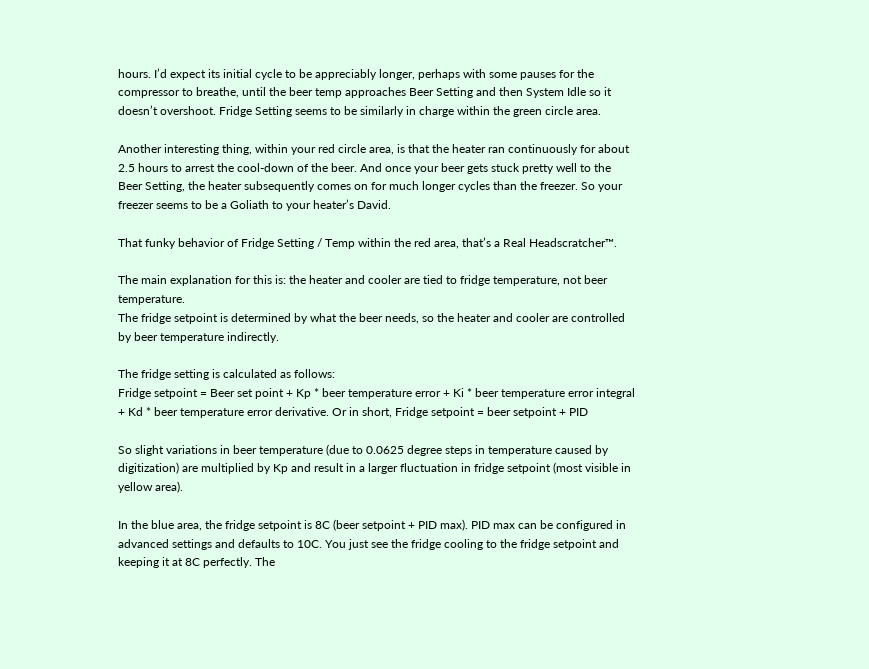hours. I’d expect its initial cycle to be appreciably longer, perhaps with some pauses for the compressor to breathe, until the beer temp approaches Beer Setting and then System Idle so it doesn’t overshoot. Fridge Setting seems to be similarly in charge within the green circle area.

Another interesting thing, within your red circle area, is that the heater ran continuously for about 2.5 hours to arrest the cool-down of the beer. And once your beer gets stuck pretty well to the Beer Setting, the heater subsequently comes on for much longer cycles than the freezer. So your freezer seems to be a Goliath to your heater’s David.

That funky behavior of Fridge Setting / Temp within the red area, that’s a Real Headscratcher™.

The main explanation for this is: the heater and cooler are tied to fridge temperature, not beer temperature.
The fridge setpoint is determined by what the beer needs, so the heater and cooler are controlled by beer temperature indirectly.

The fridge setting is calculated as follows:
Fridge setpoint = Beer set point + Kp * beer temperature error + Ki * beer temperature error integral + Kd * beer temperature error derivative. Or in short, Fridge setpoint = beer setpoint + PID

So slight variations in beer temperature (due to 0.0625 degree steps in temperature caused by digitization) are multiplied by Kp and result in a larger fluctuation in fridge setpoint (most visible in yellow area).

In the blue area, the fridge setpoint is 8C (beer setpoint + PID max). PID max can be configured in advanced settings and defaults to 10C. You just see the fridge cooling to the fridge setpoint and keeping it at 8C perfectly. The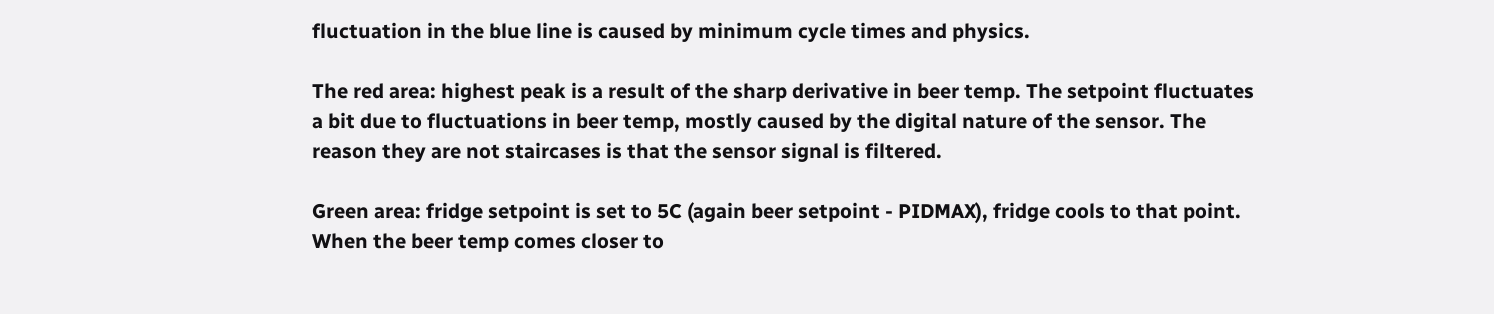fluctuation in the blue line is caused by minimum cycle times and physics.

The red area: highest peak is a result of the sharp derivative in beer temp. The setpoint fluctuates a bit due to fluctuations in beer temp, mostly caused by the digital nature of the sensor. The reason they are not staircases is that the sensor signal is filtered.

Green area: fridge setpoint is set to 5C (again beer setpoint - PIDMAX), fridge cools to that point. When the beer temp comes closer to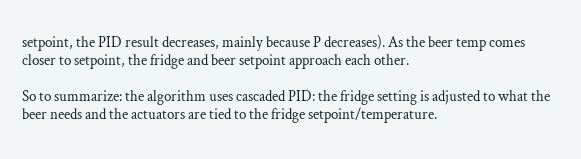setpoint, the PID result decreases, mainly because P decreases). As the beer temp comes closer to setpoint, the fridge and beer setpoint approach each other.

So to summarize: the algorithm uses cascaded PID: the fridge setting is adjusted to what the beer needs and the actuators are tied to the fridge setpoint/temperature.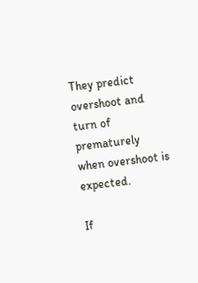They predict overshoot and turn of prematurely when overshoot is expected.

If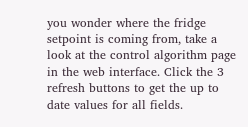you wonder where the fridge setpoint is coming from, take a look at the control algorithm page in the web interface. Click the 3 refresh buttons to get the up to date values for all fields.